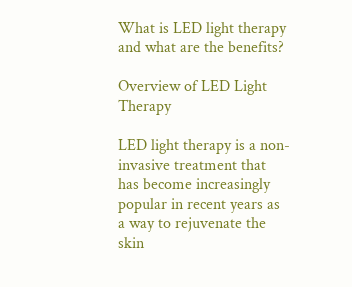What is LED light therapy and what are the benefits?

Overview of LED Light Therapy

LED light therapy is a non-invasive treatment that has become increasingly popular in recent years as a way to rejuvenate the skin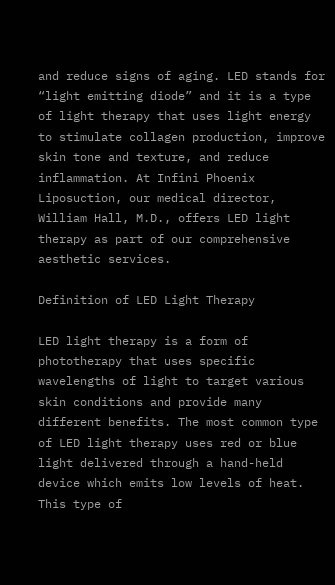and reduce signs of aging. LED stands for “light emitting diode” and it is a type of light therapy that uses light energy to stimulate collagen production, improve skin tone and texture, and reduce inflammation. At Infini Phoenix Liposuction, our medical director, William Hall, M.D., offers LED light therapy as part of our comprehensive aesthetic services.

Definition of LED Light Therapy

LED light therapy is a form of phototherapy that uses specific wavelengths of light to target various skin conditions and provide many different benefits. The most common type of LED light therapy uses red or blue light delivered through a hand-held device which emits low levels of heat. This type of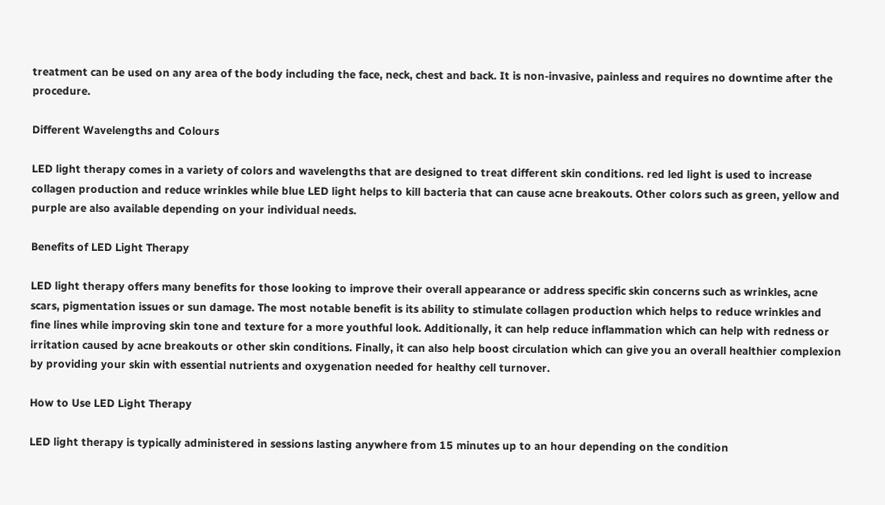treatment can be used on any area of the body including the face, neck, chest and back. It is non-invasive, painless and requires no downtime after the procedure.

Different Wavelengths and Colours

LED light therapy comes in a variety of colors and wavelengths that are designed to treat different skin conditions. red led light is used to increase collagen production and reduce wrinkles while blue LED light helps to kill bacteria that can cause acne breakouts. Other colors such as green, yellow and purple are also available depending on your individual needs.

Benefits of LED Light Therapy

LED light therapy offers many benefits for those looking to improve their overall appearance or address specific skin concerns such as wrinkles, acne scars, pigmentation issues or sun damage. The most notable benefit is its ability to stimulate collagen production which helps to reduce wrinkles and fine lines while improving skin tone and texture for a more youthful look. Additionally, it can help reduce inflammation which can help with redness or irritation caused by acne breakouts or other skin conditions. Finally, it can also help boost circulation which can give you an overall healthier complexion by providing your skin with essential nutrients and oxygenation needed for healthy cell turnover.

How to Use LED Light Therapy

LED light therapy is typically administered in sessions lasting anywhere from 15 minutes up to an hour depending on the condition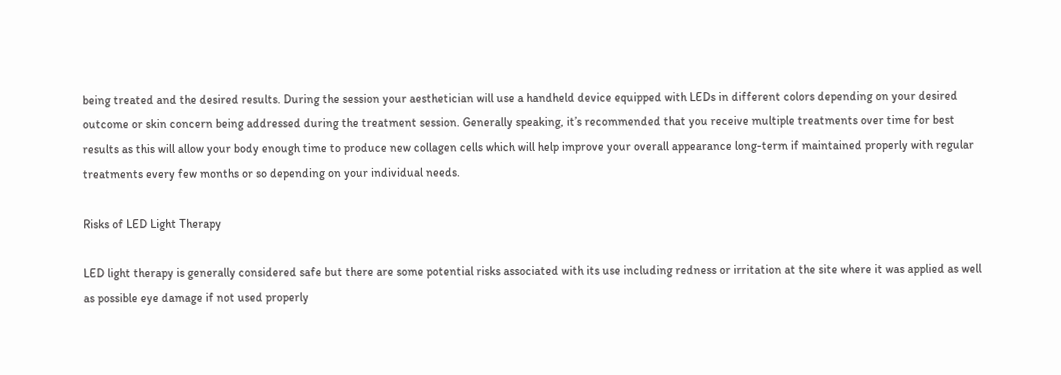being treated and the desired results. During the session your aesthetician will use a handheld device equipped with LEDs in different colors depending on your desired outcome or skin concern being addressed during the treatment session. Generally speaking, it’s recommended that you receive multiple treatments over time for best results as this will allow your body enough time to produce new collagen cells which will help improve your overall appearance long-term if maintained properly with regular treatments every few months or so depending on your individual needs.

Risks of LED Light Therapy

LED light therapy is generally considered safe but there are some potential risks associated with its use including redness or irritation at the site where it was applied as well as possible eye damage if not used properly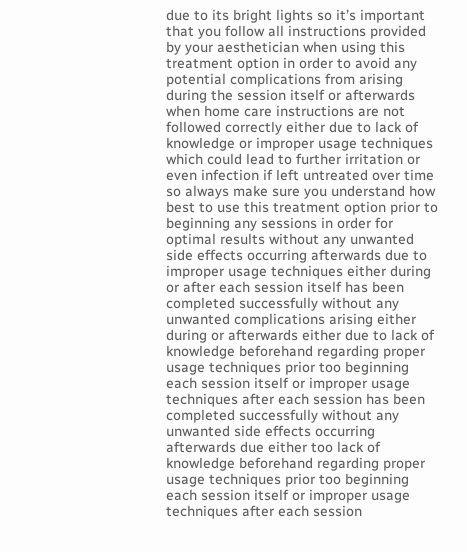due to its bright lights so it’s important that you follow all instructions provided by your aesthetician when using this treatment option in order to avoid any potential complications from arising during the session itself or afterwards when home care instructions are not followed correctly either due to lack of knowledge or improper usage techniques which could lead to further irritation or even infection if left untreated over time so always make sure you understand how best to use this treatment option prior to beginning any sessions in order for optimal results without any unwanted side effects occurring afterwards due to improper usage techniques either during or after each session itself has been completed successfully without any unwanted complications arising either during or afterwards either due to lack of knowledge beforehand regarding proper usage techniques prior too beginning each session itself or improper usage techniques after each session has been completed successfully without any unwanted side effects occurring afterwards due either too lack of knowledge beforehand regarding proper usage techniques prior too beginning each session itself or improper usage techniques after each session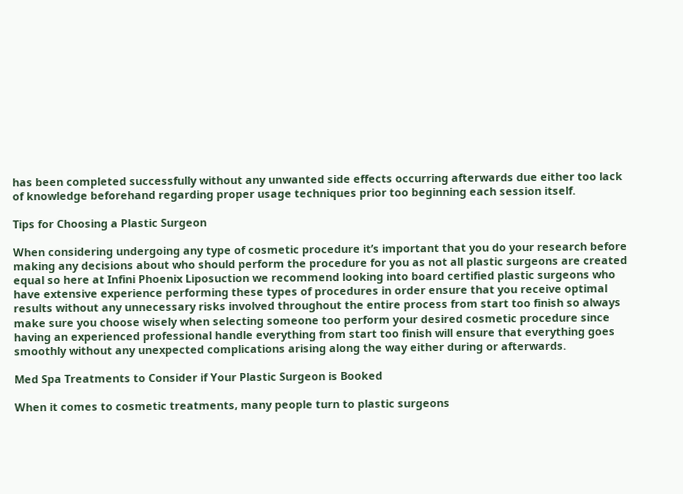has been completed successfully without any unwanted side effects occurring afterwards due either too lack of knowledge beforehand regarding proper usage techniques prior too beginning each session itself.

Tips for Choosing a Plastic Surgeon

When considering undergoing any type of cosmetic procedure it’s important that you do your research before making any decisions about who should perform the procedure for you as not all plastic surgeons are created equal so here at Infini Phoenix Liposuction we recommend looking into board certified plastic surgeons who have extensive experience performing these types of procedures in order ensure that you receive optimal results without any unnecessary risks involved throughout the entire process from start too finish so always make sure you choose wisely when selecting someone too perform your desired cosmetic procedure since having an experienced professional handle everything from start too finish will ensure that everything goes smoothly without any unexpected complications arising along the way either during or afterwards.

Med Spa Treatments to Consider if Your Plastic Surgeon is Booked

When it comes to cosmetic treatments, many people turn to plastic surgeons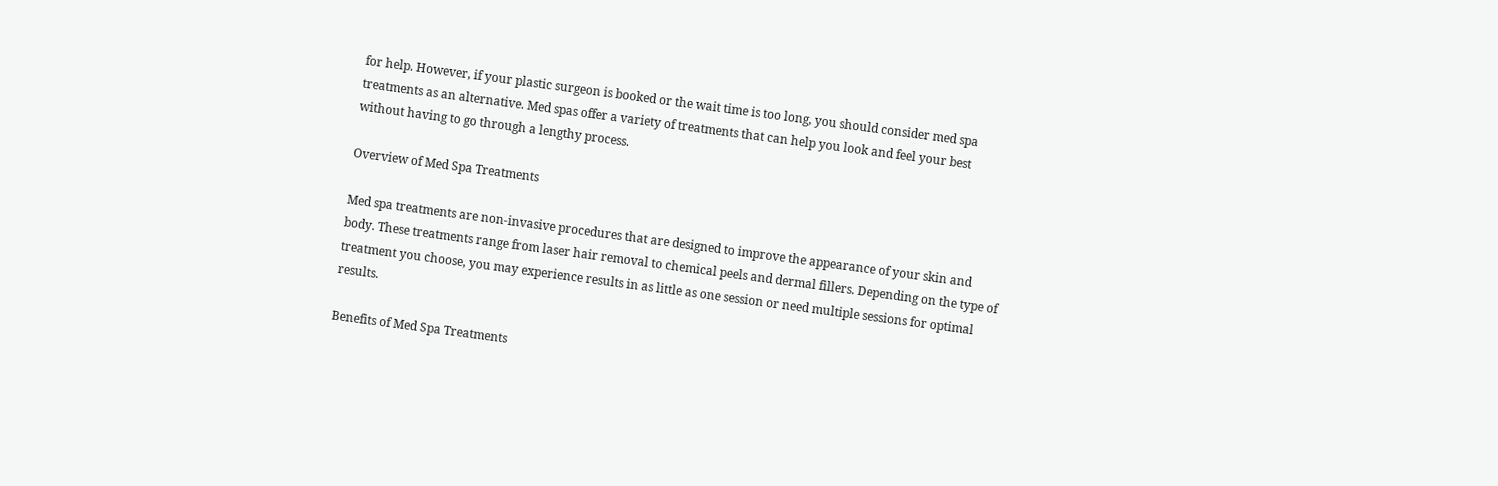for help. However, if your plastic surgeon is booked or the wait time is too long, you should consider med spa treatments as an alternative. Med spas offer a variety of treatments that can help you look and feel your best without having to go through a lengthy process.

Overview of Med Spa Treatments

Med spa treatments are non-invasive procedures that are designed to improve the appearance of your skin and body. These treatments range from laser hair removal to chemical peels and dermal fillers. Depending on the type of treatment you choose, you may experience results in as little as one session or need multiple sessions for optimal results.

Benefits of Med Spa Treatments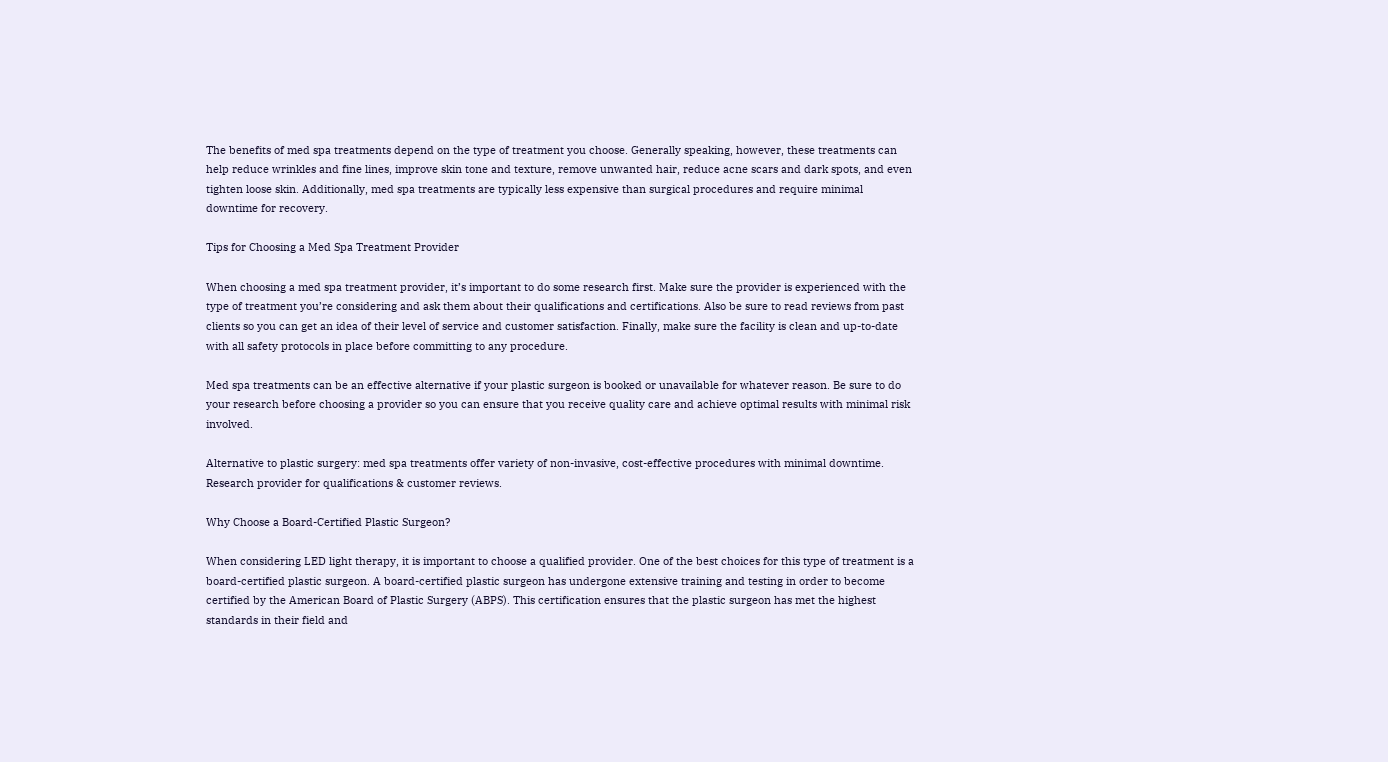The benefits of med spa treatments depend on the type of treatment you choose. Generally speaking, however, these treatments can help reduce wrinkles and fine lines, improve skin tone and texture, remove unwanted hair, reduce acne scars and dark spots, and even tighten loose skin. Additionally, med spa treatments are typically less expensive than surgical procedures and require minimal downtime for recovery.

Tips for Choosing a Med Spa Treatment Provider

When choosing a med spa treatment provider, it’s important to do some research first. Make sure the provider is experienced with the type of treatment you’re considering and ask them about their qualifications and certifications. Also be sure to read reviews from past clients so you can get an idea of their level of service and customer satisfaction. Finally, make sure the facility is clean and up-to-date with all safety protocols in place before committing to any procedure.

Med spa treatments can be an effective alternative if your plastic surgeon is booked or unavailable for whatever reason. Be sure to do your research before choosing a provider so you can ensure that you receive quality care and achieve optimal results with minimal risk involved.

Alternative to plastic surgery: med spa treatments offer variety of non-invasive, cost-effective procedures with minimal downtime. Research provider for qualifications & customer reviews.

Why Choose a Board-Certified Plastic Surgeon?

When considering LED light therapy, it is important to choose a qualified provider. One of the best choices for this type of treatment is a board-certified plastic surgeon. A board-certified plastic surgeon has undergone extensive training and testing in order to become certified by the American Board of Plastic Surgery (ABPS). This certification ensures that the plastic surgeon has met the highest standards in their field and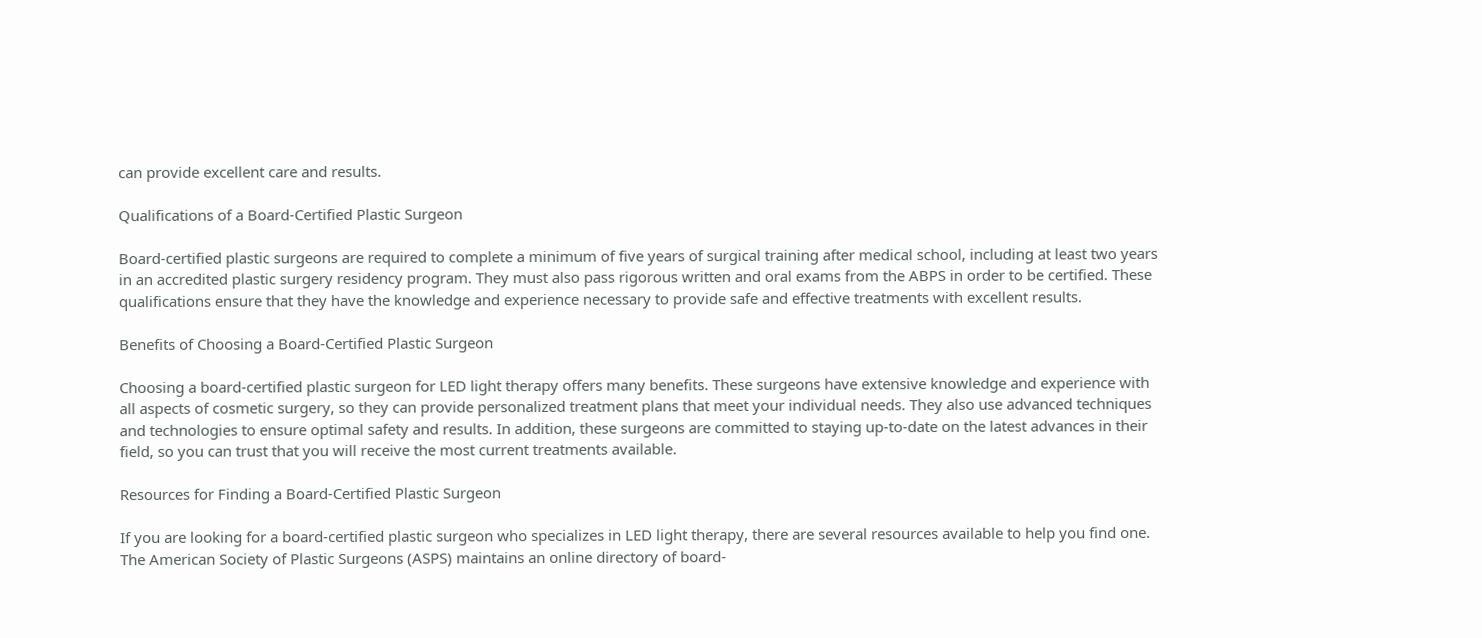can provide excellent care and results.

Qualifications of a Board-Certified Plastic Surgeon

Board-certified plastic surgeons are required to complete a minimum of five years of surgical training after medical school, including at least two years in an accredited plastic surgery residency program. They must also pass rigorous written and oral exams from the ABPS in order to be certified. These qualifications ensure that they have the knowledge and experience necessary to provide safe and effective treatments with excellent results.

Benefits of Choosing a Board-Certified Plastic Surgeon

Choosing a board-certified plastic surgeon for LED light therapy offers many benefits. These surgeons have extensive knowledge and experience with all aspects of cosmetic surgery, so they can provide personalized treatment plans that meet your individual needs. They also use advanced techniques and technologies to ensure optimal safety and results. In addition, these surgeons are committed to staying up-to-date on the latest advances in their field, so you can trust that you will receive the most current treatments available.

Resources for Finding a Board-Certified Plastic Surgeon

If you are looking for a board-certified plastic surgeon who specializes in LED light therapy, there are several resources available to help you find one. The American Society of Plastic Surgeons (ASPS) maintains an online directory of board-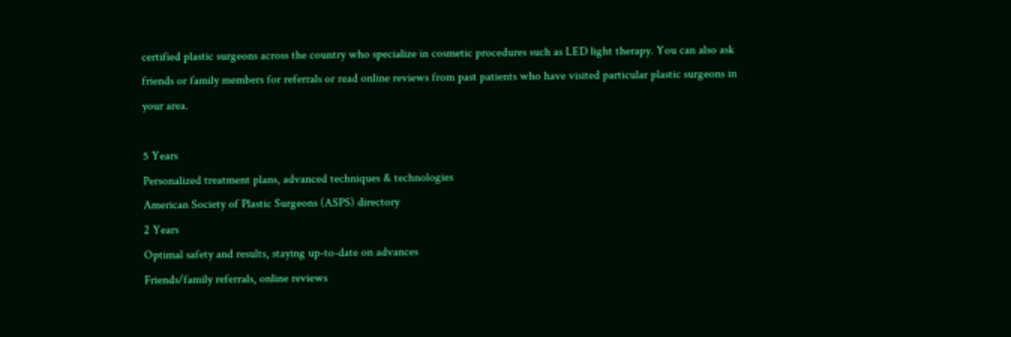certified plastic surgeons across the country who specialize in cosmetic procedures such as LED light therapy. You can also ask friends or family members for referrals or read online reviews from past patients who have visited particular plastic surgeons in your area.

5 Years
Personalized treatment plans, advanced techniques & technologies
American Society of Plastic Surgeons (ASPS) directory
2 Years
Optimal safety and results, staying up-to-date on advances
Friends/family referrals, online reviews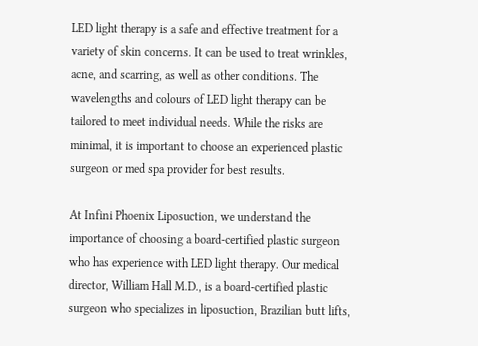LED light therapy is a safe and effective treatment for a variety of skin concerns. It can be used to treat wrinkles, acne, and scarring, as well as other conditions. The wavelengths and colours of LED light therapy can be tailored to meet individual needs. While the risks are minimal, it is important to choose an experienced plastic surgeon or med spa provider for best results.

At Infini Phoenix Liposuction, we understand the importance of choosing a board-certified plastic surgeon who has experience with LED light therapy. Our medical director, William Hall M.D., is a board-certified plastic surgeon who specializes in liposuction, Brazilian butt lifts,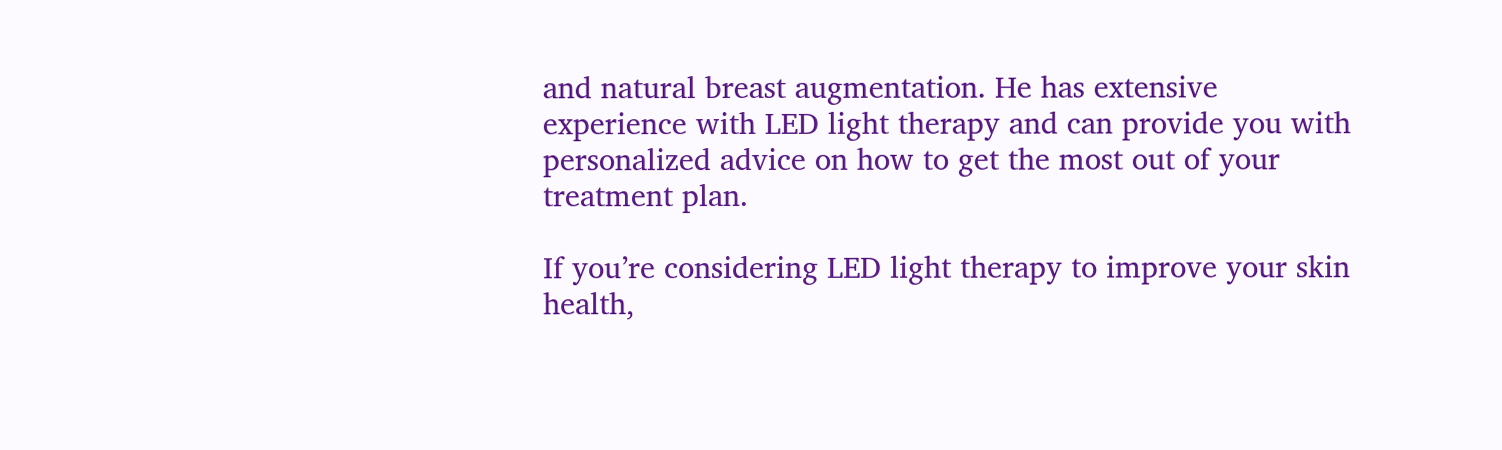and natural breast augmentation. He has extensive experience with LED light therapy and can provide you with personalized advice on how to get the most out of your treatment plan.

If you’re considering LED light therapy to improve your skin health,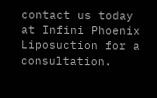contact us today at Infini Phoenix Liposuction for a consultation.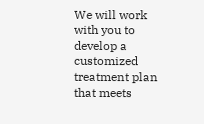We will work with you to develop a customized treatment plan that meets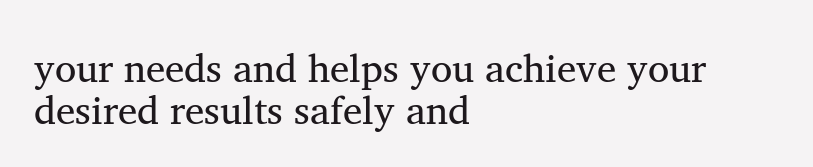your needs and helps you achieve your desired results safely and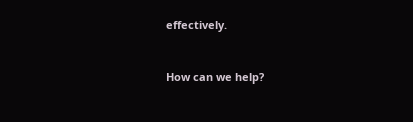effectively.


How can we help?